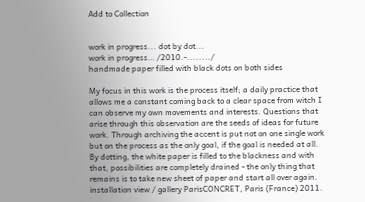Add to Collection


work in progress... dot by dot...
work in progress… /2010.-......../
handmade paper filled with black dots on both sides

My focus in this work is the process itself; a daily practice that allows me a constant coming back to a clear space from witch I can observe my own movements and interests. Questions that arise through this observation are the seeds of ideas for future work. Through archiving the accent is put not on one single work but on the process as the only goal, if the goal is needed at all.
By dotting, the white paper is filled to the blackness and with that, possibilities are completely drained - the only thing that remains is to take new sheet of paper and start all over again.
installation view / gallery ParisCONCRET, Paris (France) 2011.